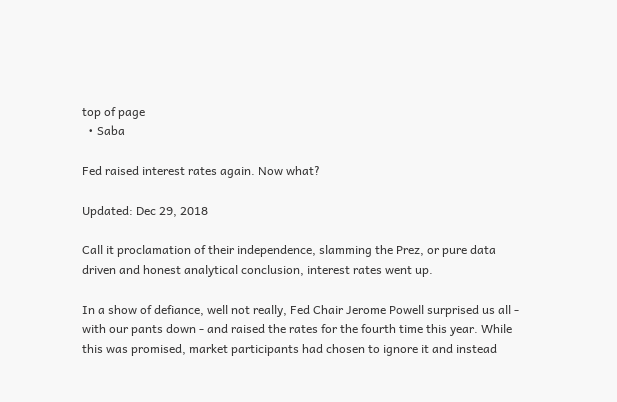top of page
  • Saba

Fed raised interest rates again. Now what?

Updated: Dec 29, 2018

Call it proclamation of their independence, slamming the Prez, or pure data driven and honest analytical conclusion, interest rates went up.

In a show of defiance, well not really, Fed Chair Jerome Powell surprised us all - with our pants down - and raised the rates for the fourth time this year. While this was promised, market participants had chosen to ignore it and instead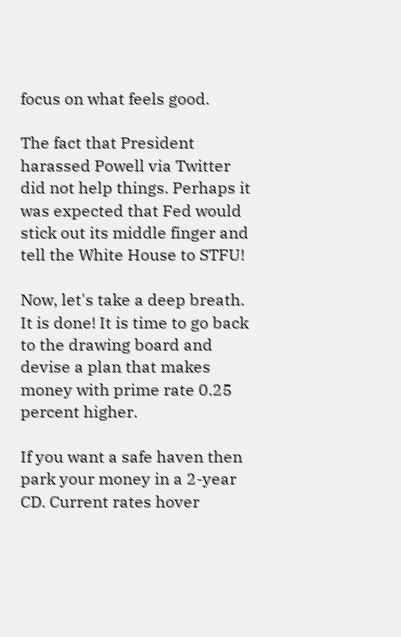focus on what feels good.

The fact that President harassed Powell via Twitter did not help things. Perhaps it was expected that Fed would stick out its middle finger and tell the White House to STFU!

Now, let's take a deep breath. It is done! It is time to go back to the drawing board and devise a plan that makes money with prime rate 0.25 percent higher.

If you want a safe haven then park your money in a 2-year CD. Current rates hover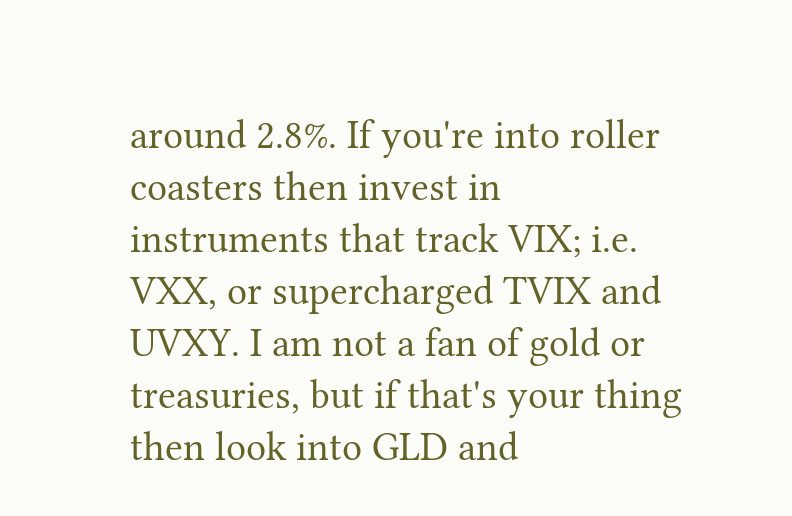around 2.8%. If you're into roller coasters then invest in instruments that track VIX; i.e. VXX, or supercharged TVIX and UVXY. I am not a fan of gold or treasuries, but if that's your thing then look into GLD and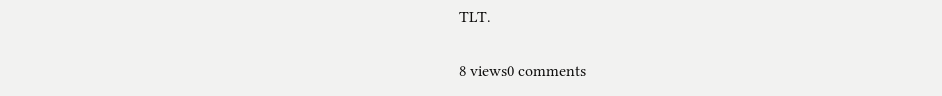TLT.

8 views0 comments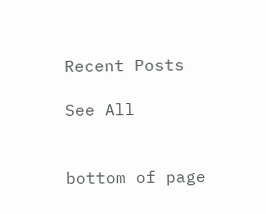Recent Posts

See All


bottom of page